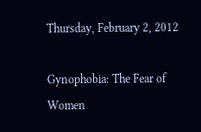Thursday, February 2, 2012

Gynophobia: The Fear of Women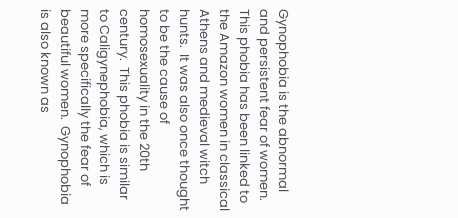Gynophobia is the abnormal and persistent fear of women.  This phobia has been linked to the Amazon women in classical Athens and medieval witch hunts.  It was also once thought to be the cause of homosexuality in the 20th century.  This phobia is similar to Caligynephobia, which is more specifically the fear of beautiful women.  Gynophobia is also known as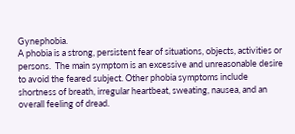Gynephobia.
A phobia is a strong, persistent fear of situations, objects, activities or persons.  The main symptom is an excessive and unreasonable desire to avoid the feared subject. Other phobia symptoms include shortness of breath, irregular heartbeat, sweating, nausea, and an overall feeling of dread.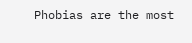Phobias are the most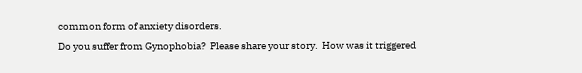common form of anxiety disorders.
Do you suffer from Gynophobia?  Please share your story.  How was it triggered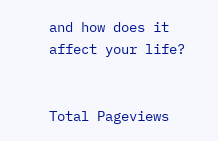and how does it affect your life?


Total Pageviews